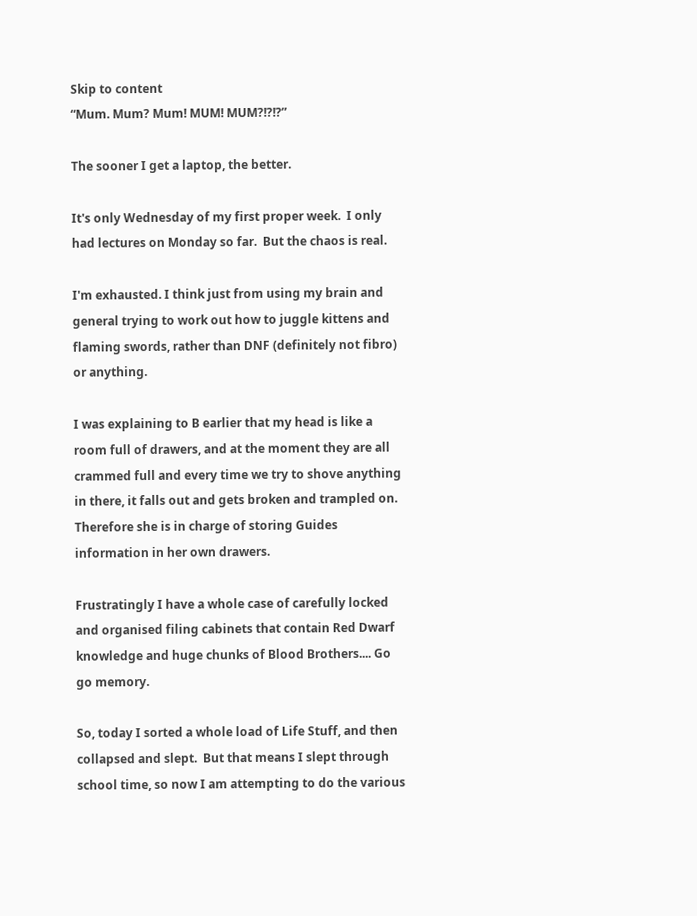Skip to content
“Mum. Mum? Mum! MUM! MUM?!?!?”

The sooner I get a laptop, the better.

It's only Wednesday of my first proper week.  I only had lectures on Monday so far.  But the chaos is real.

I'm exhausted. I think just from using my brain and general trying to work out how to juggle kittens and flaming swords, rather than DNF (definitely not fibro) or anything.

I was explaining to B earlier that my head is like a room full of drawers, and at the moment they are all crammed full and every time we try to shove anything in there, it falls out and gets broken and trampled on.  Therefore she is in charge of storing Guides information in her own drawers.

Frustratingly I have a whole case of carefully locked and organised filing cabinets that contain Red Dwarf knowledge and huge chunks of Blood Brothers.... Go go memory.

So, today I sorted a whole load of Life Stuff, and then collapsed and slept.  But that means I slept through school time, so now I am attempting to do the various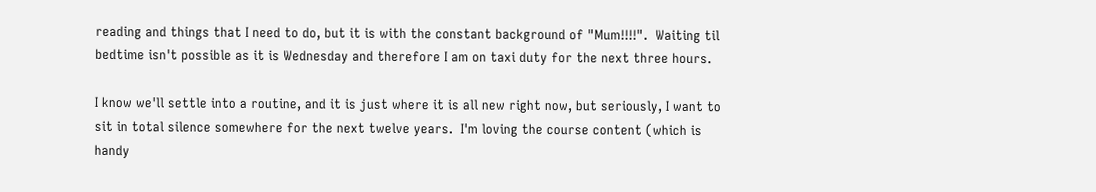reading and things that I need to do, but it is with the constant background of "Mum!!!!".  Waiting til bedtime isn't possible as it is Wednesday and therefore I am on taxi duty for the next three hours.

I know we'll settle into a routine, and it is just where it is all new right now, but seriously, I want to sit in total silence somewhere for the next twelve years.  I'm loving the course content (which is handy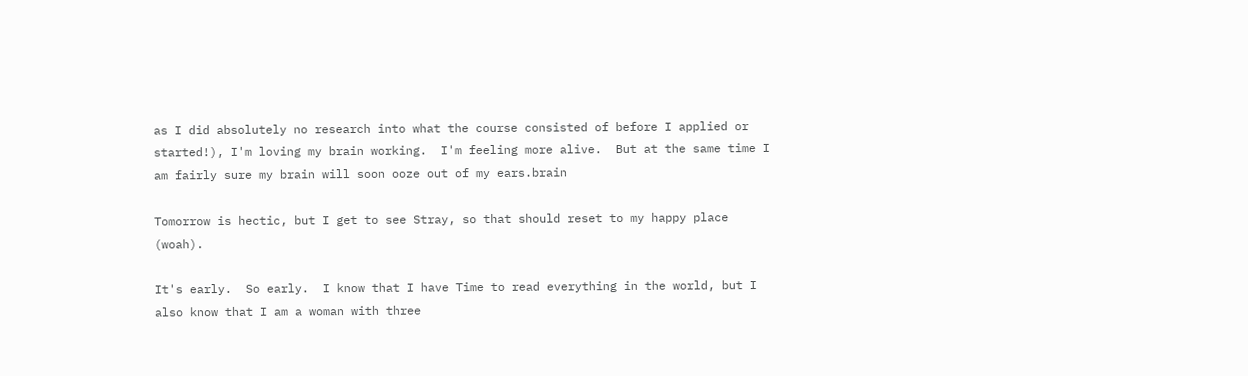as I did absolutely no research into what the course consisted of before I applied or started!), I'm loving my brain working.  I'm feeling more alive.  But at the same time I am fairly sure my brain will soon ooze out of my ears.brain

Tomorrow is hectic, but I get to see Stray, so that should reset to my happy place (woah).

It's early.  So early.  I know that I have Time to read everything in the world, but I also know that I am a woman with three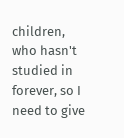children, who hasn't studied in forever, so I need to give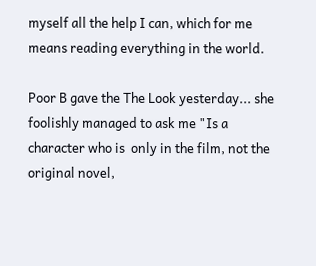myself all the help I can, which for me means reading everything in the world.

Poor B gave the The Look yesterday... she foolishly managed to ask me "Is a character who is  only in the film, not the original novel,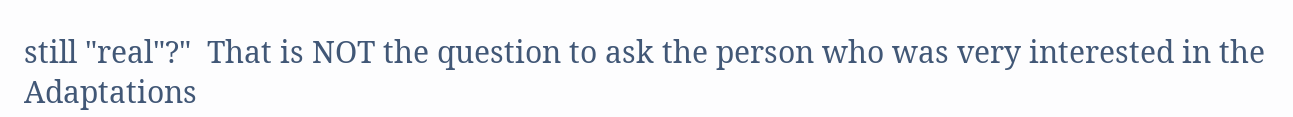still "real"?"  That is NOT the question to ask the person who was very interested in the Adaptations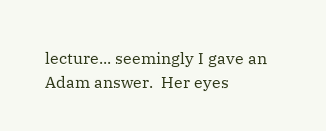lecture... seemingly I gave an Adam answer.  Her eyes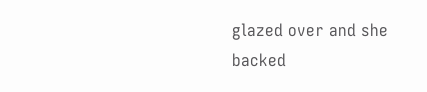glazed over and she backed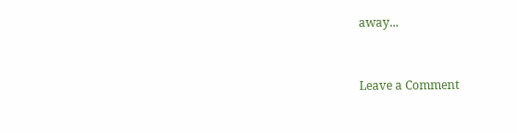away...


Leave a Comment